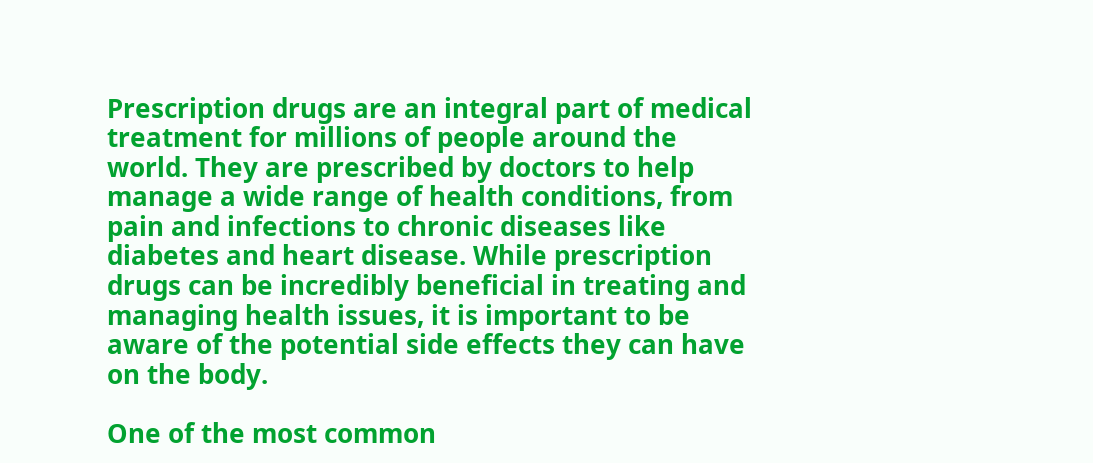Prescription drugs are an integral part of medical treatment for millions of people around the world. They are prescribed by doctors to help manage a wide range of health conditions, from pain and infections to chronic diseases like diabetes and heart disease. While prescription drugs can be incredibly beneficial in treating and managing health issues, it is important to be aware of the potential side effects they can have on the body.

One of the most common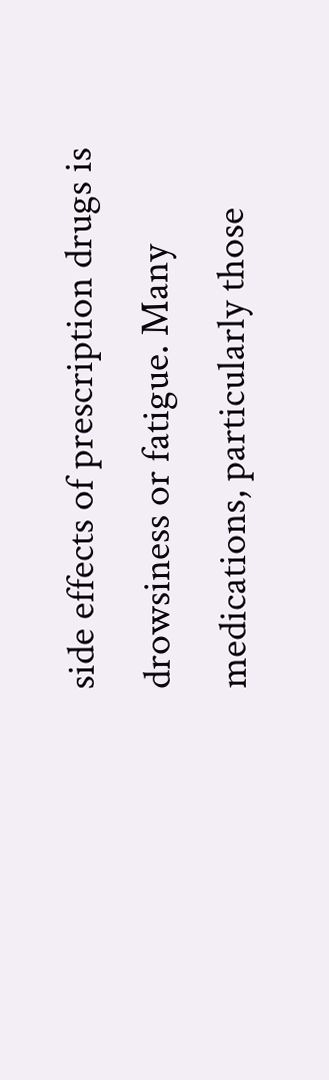side effects of prescription drugs is drowsiness or fatigue. Many medications, particularly those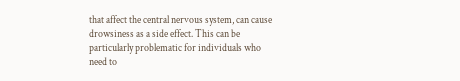that affect the central nervous system, can cause drowsiness as a side effect. This can be particularly problematic for individuals who need to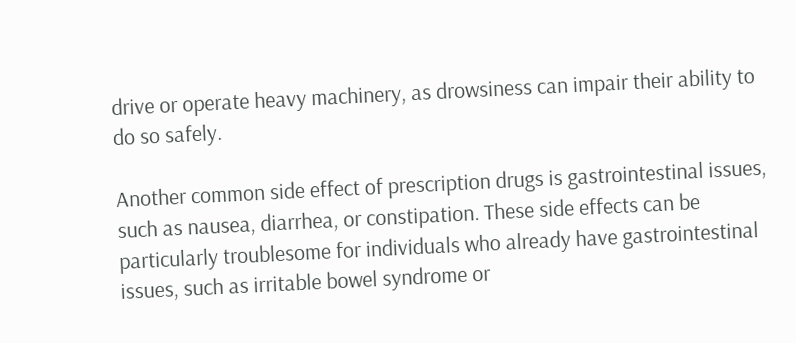drive or operate heavy machinery, as drowsiness can impair their ability to do so safely.

Another common side effect of prescription drugs is gastrointestinal issues, such as nausea, diarrhea, or constipation. These side effects can be particularly troublesome for individuals who already have gastrointestinal issues, such as irritable bowel syndrome or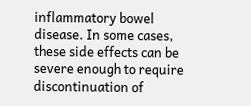inflammatory bowel disease. In some cases, these side effects can be severe enough to require discontinuation of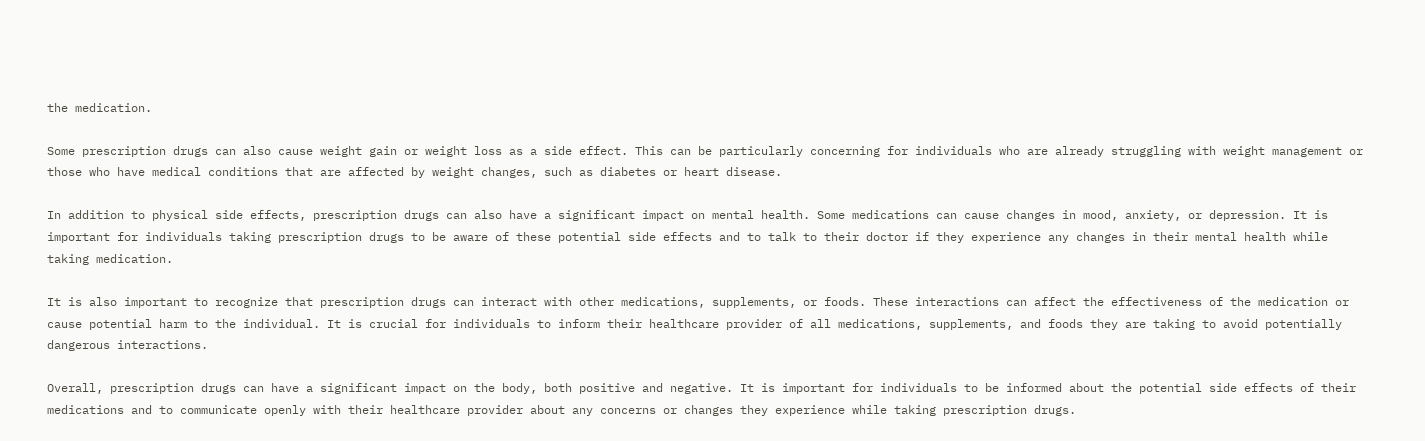the medication.

Some prescription drugs can also cause weight gain or weight loss as a side effect. This can be particularly concerning for individuals who are already struggling with weight management or those who have medical conditions that are affected by weight changes, such as diabetes or heart disease.

In addition to physical side effects, prescription drugs can also have a significant impact on mental health. Some medications can cause changes in mood, anxiety, or depression. It is important for individuals taking prescription drugs to be aware of these potential side effects and to talk to their doctor if they experience any changes in their mental health while taking medication.

It is also important to recognize that prescription drugs can interact with other medications, supplements, or foods. These interactions can affect the effectiveness of the medication or cause potential harm to the individual. It is crucial for individuals to inform their healthcare provider of all medications, supplements, and foods they are taking to avoid potentially dangerous interactions.

Overall, prescription drugs can have a significant impact on the body, both positive and negative. It is important for individuals to be informed about the potential side effects of their medications and to communicate openly with their healthcare provider about any concerns or changes they experience while taking prescription drugs.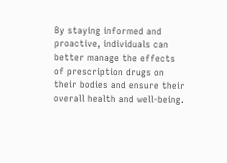By staying informed and proactive, individuals can better manage the effects of prescription drugs on their bodies and ensure their overall health and well-being.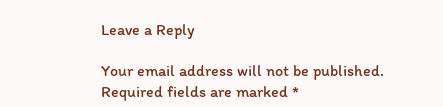Leave a Reply

Your email address will not be published. Required fields are marked *